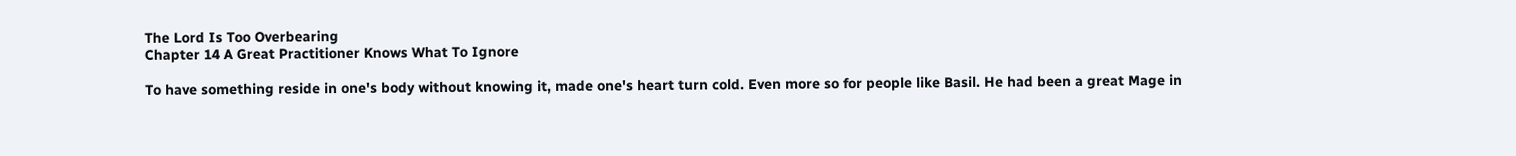The Lord Is Too Overbearing
Chapter 14 A Great Practitioner Knows What To Ignore

To have something reside in one's body without knowing it, made one's heart turn cold. Even more so for people like Basil. He had been a great Mage in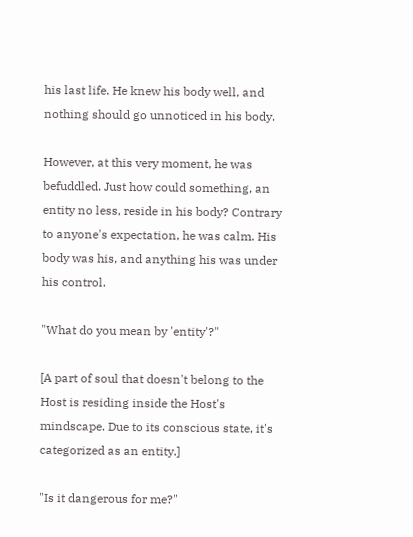his last life. He knew his body well, and nothing should go unnoticed in his body.

However, at this very moment, he was befuddled. Just how could something, an entity no less, reside in his body? Contrary to anyone's expectation, he was calm. His body was his, and anything his was under his control.

"What do you mean by 'entity'?"

[A part of soul that doesn't belong to the Host is residing inside the Host's mindscape. Due to its conscious state, it's categorized as an entity.]

"Is it dangerous for me?"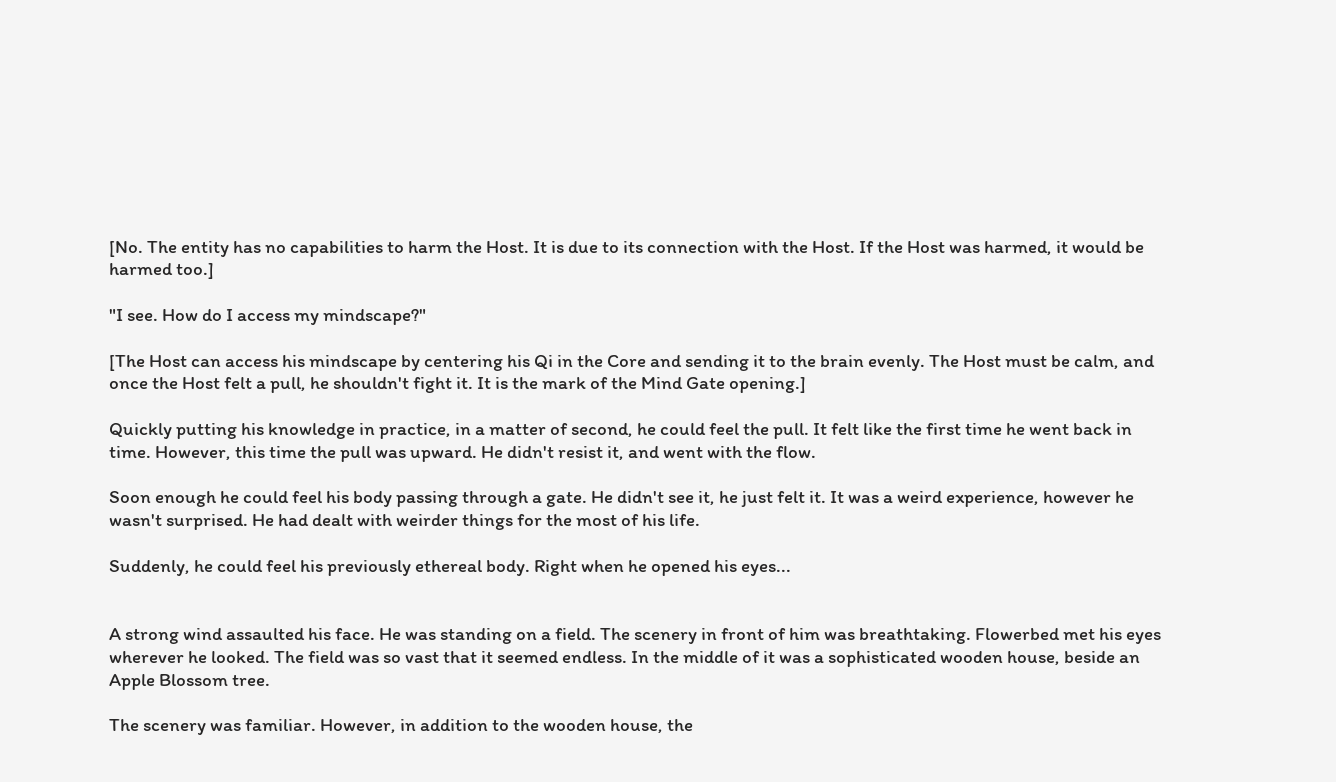[No. The entity has no capabilities to harm the Host. It is due to its connection with the Host. If the Host was harmed, it would be harmed too.]

"I see. How do I access my mindscape?"

[The Host can access his mindscape by centering his Qi in the Core and sending it to the brain evenly. The Host must be calm, and once the Host felt a pull, he shouldn't fight it. It is the mark of the Mind Gate opening.]

Quickly putting his knowledge in practice, in a matter of second, he could feel the pull. It felt like the first time he went back in time. However, this time the pull was upward. He didn't resist it, and went with the flow.

Soon enough he could feel his body passing through a gate. He didn't see it, he just felt it. It was a weird experience, however he wasn't surprised. He had dealt with weirder things for the most of his life.

Suddenly, he could feel his previously ethereal body. Right when he opened his eyes...


A strong wind assaulted his face. He was standing on a field. The scenery in front of him was breathtaking. Flowerbed met his eyes wherever he looked. The field was so vast that it seemed endless. In the middle of it was a sophisticated wooden house, beside an Apple Blossom tree.

The scenery was familiar. However, in addition to the wooden house, the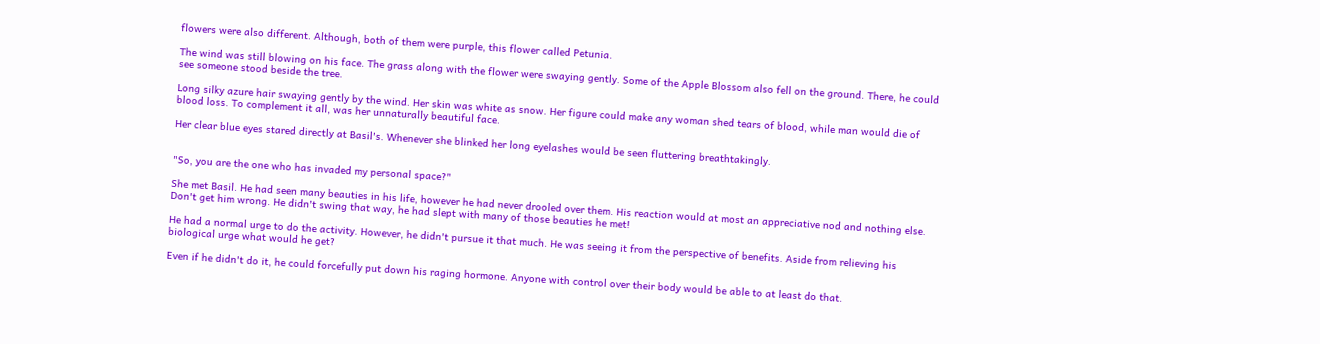flowers were also different. Although, both of them were purple, this flower called Petunia.

The wind was still blowing on his face. The grass along with the flower were swaying gently. Some of the Apple Blossom also fell on the ground. There, he could see someone stood beside the tree.

Long silky azure hair swaying gently by the wind. Her skin was white as snow. Her figure could make any woman shed tears of blood, while man would die of blood loss. To complement it all, was her unnaturally beautiful face.

Her clear blue eyes stared directly at Basil's. Whenever she blinked her long eyelashes would be seen fluttering breathtakingly.


"So, you are the one who has invaded my personal space?"

She met Basil. He had seen many beauties in his life, however he had never drooled over them. His reaction would at most an appreciative nod and nothing else. Don't get him wrong. He didn't swing that way, he had slept with many of those beauties he met!

He had a normal urge to do the activity. However, he didn't pursue it that much. He was seeing it from the perspective of benefits. Aside from relieving his biological urge what would he get?

Even if he didn't do it, he could forcefully put down his raging hormone. Anyone with control over their body would be able to at least do that.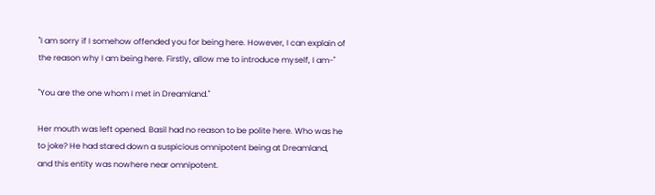"I am sorry if I somehow offended you for being here. However, I can explain of the reason why I am being here. Firstly, allow me to introduce myself, I am-"

"You are the one whom I met in Dreamland."

Her mouth was left opened. Basil had no reason to be polite here. Who was he to joke? He had stared down a suspicious omnipotent being at Dreamland, and this entity was nowhere near omnipotent.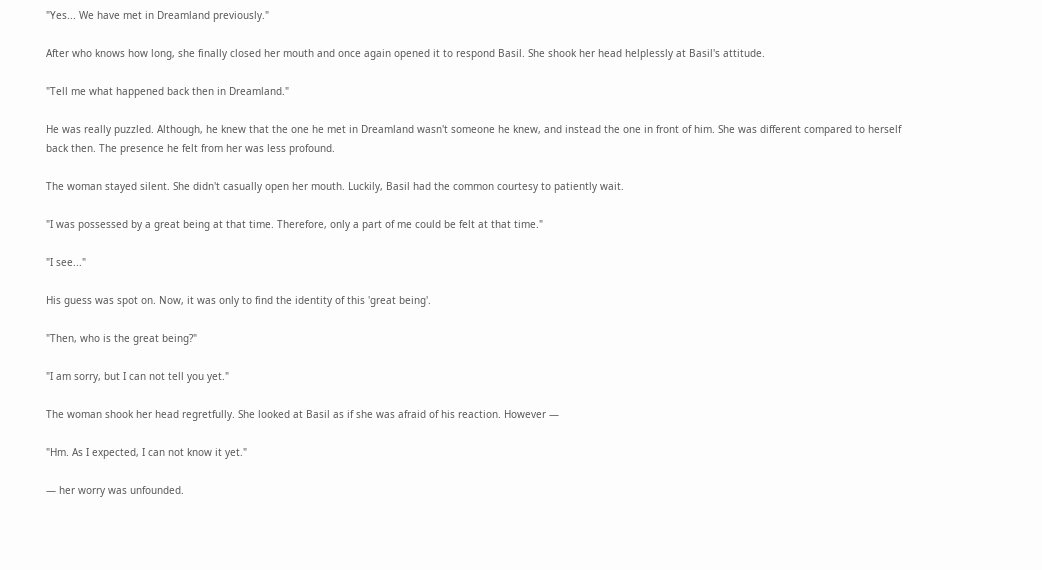"Yes... We have met in Dreamland previously."

After who knows how long, she finally closed her mouth and once again opened it to respond Basil. She shook her head helplessly at Basil's attitude.

"Tell me what happened back then in Dreamland."

He was really puzzled. Although, he knew that the one he met in Dreamland wasn't someone he knew, and instead the one in front of him. She was different compared to herself back then. The presence he felt from her was less profound.

The woman stayed silent. She didn't casually open her mouth. Luckily, Basil had the common courtesy to patiently wait.

"I was possessed by a great being at that time. Therefore, only a part of me could be felt at that time."

"I see..."

His guess was spot on. Now, it was only to find the identity of this 'great being'.

"Then, who is the great being?"

"I am sorry, but I can not tell you yet."

The woman shook her head regretfully. She looked at Basil as if she was afraid of his reaction. However —

"Hm. As I expected, I can not know it yet."

— her worry was unfounded.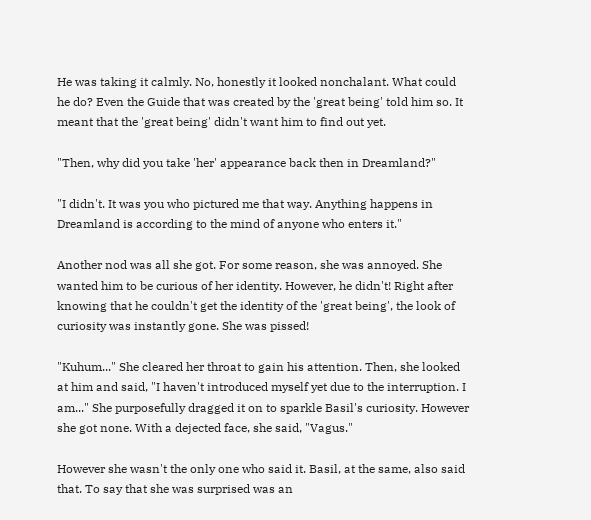He was taking it calmly. No, honestly it looked nonchalant. What could he do? Even the Guide that was created by the 'great being' told him so. It meant that the 'great being' didn't want him to find out yet.

"Then, why did you take 'her' appearance back then in Dreamland?"

"I didn't. It was you who pictured me that way. Anything happens in Dreamland is according to the mind of anyone who enters it."

Another nod was all she got. For some reason, she was annoyed. She wanted him to be curious of her identity. However, he didn't! Right after knowing that he couldn't get the identity of the 'great being', the look of curiosity was instantly gone. She was pissed!

"Kuhum..." She cleared her throat to gain his attention. Then, she looked at him and said, "I haven't introduced myself yet due to the interruption. I am..." She purposefully dragged it on to sparkle Basil's curiosity. However she got none. With a dejected face, she said, "Vagus."

However she wasn't the only one who said it. Basil, at the same, also said that. To say that she was surprised was an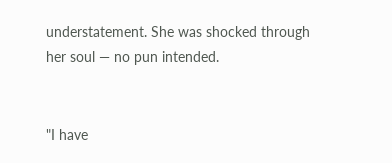understatement. She was shocked through her soul — no pun intended.


"I have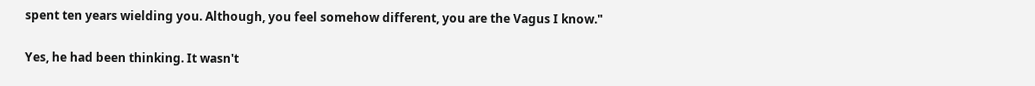spent ten years wielding you. Although, you feel somehow different, you are the Vagus I know."

Yes, he had been thinking. It wasn't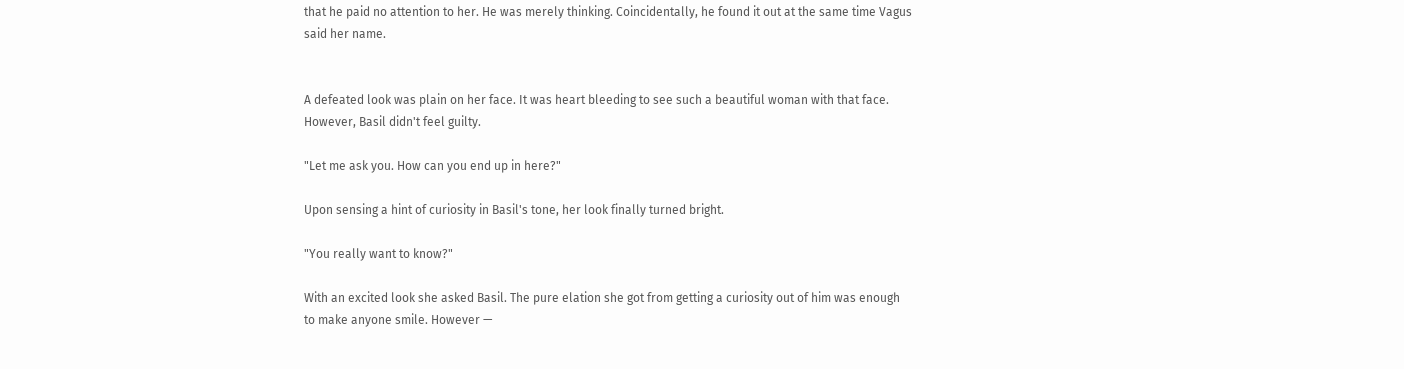that he paid no attention to her. He was merely thinking. Coincidentally, he found it out at the same time Vagus said her name.


A defeated look was plain on her face. It was heart bleeding to see such a beautiful woman with that face. However, Basil didn't feel guilty.

"Let me ask you. How can you end up in here?"

Upon sensing a hint of curiosity in Basil's tone, her look finally turned bright.

"You really want to know?"

With an excited look she asked Basil. The pure elation she got from getting a curiosity out of him was enough to make anyone smile. However —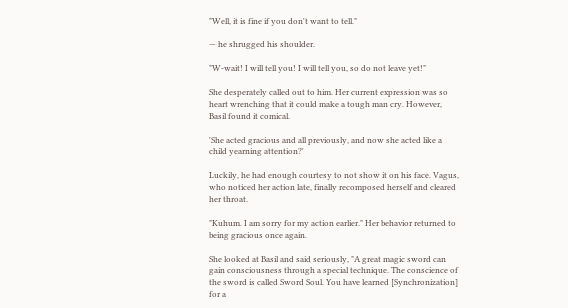"Well, it is fine if you don't want to tell."

— he shrugged his shoulder.

"W-wait! I will tell you! I will tell you, so do not leave yet!"

She desperately called out to him. Her current expression was so heart wrenching that it could make a tough man cry. However, Basil found it comical.

'She acted gracious and all previously, and now she acted like a child yearning attention?'

Luckily, he had enough courtesy to not show it on his face. Vagus, who noticed her action late, finally recomposed herself and cleared her throat.

"Kuhum. I am sorry for my action earlier." Her behavior returned to being gracious once again.

She looked at Basil and said seriously, "A great magic sword can gain consciousness through a special technique. The conscience of the sword is called Sword Soul. You have learned [Synchronization] for a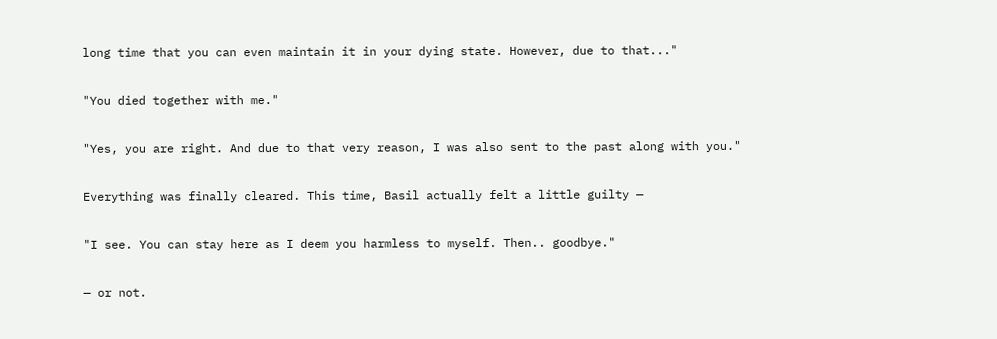long time that you can even maintain it in your dying state. However, due to that..."

"You died together with me."

"Yes, you are right. And due to that very reason, I was also sent to the past along with you."

Everything was finally cleared. This time, Basil actually felt a little guilty —

"I see. You can stay here as I deem you harmless to myself. Then.. goodbye."

— or not.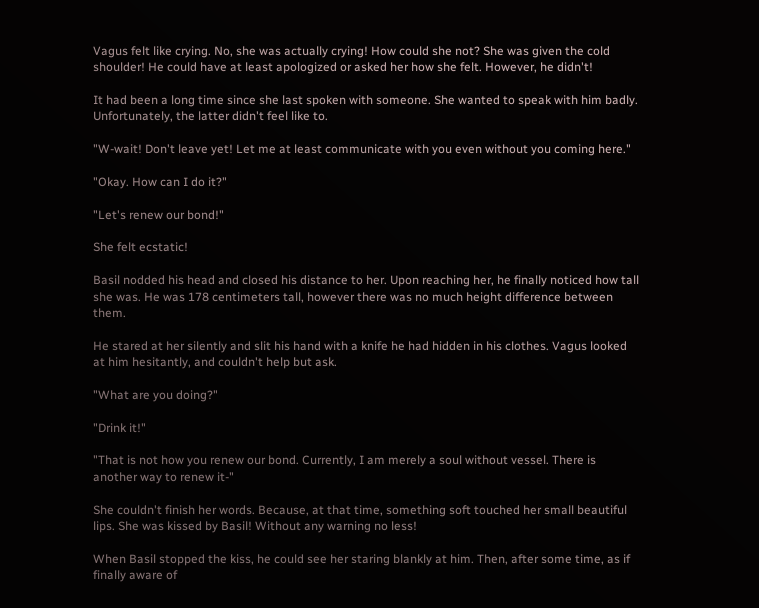Vagus felt like crying. No, she was actually crying! How could she not? She was given the cold shoulder! He could have at least apologized or asked her how she felt. However, he didn't!

It had been a long time since she last spoken with someone. She wanted to speak with him badly. Unfortunately, the latter didn't feel like to.

"W-wait! Don't leave yet! Let me at least communicate with you even without you coming here."

"Okay. How can I do it?"

"Let's renew our bond!"

She felt ecstatic!

Basil nodded his head and closed his distance to her. Upon reaching her, he finally noticed how tall she was. He was 178 centimeters tall, however there was no much height difference between them.

He stared at her silently and slit his hand with a knife he had hidden in his clothes. Vagus looked at him hesitantly, and couldn't help but ask.

"What are you doing?"

"Drink it!"

"That is not how you renew our bond. Currently, I am merely a soul without vessel. There is another way to renew it-"

She couldn't finish her words. Because, at that time, something soft touched her small beautiful lips. She was kissed by Basil! Without any warning no less!

When Basil stopped the kiss, he could see her staring blankly at him. Then, after some time, as if finally aware of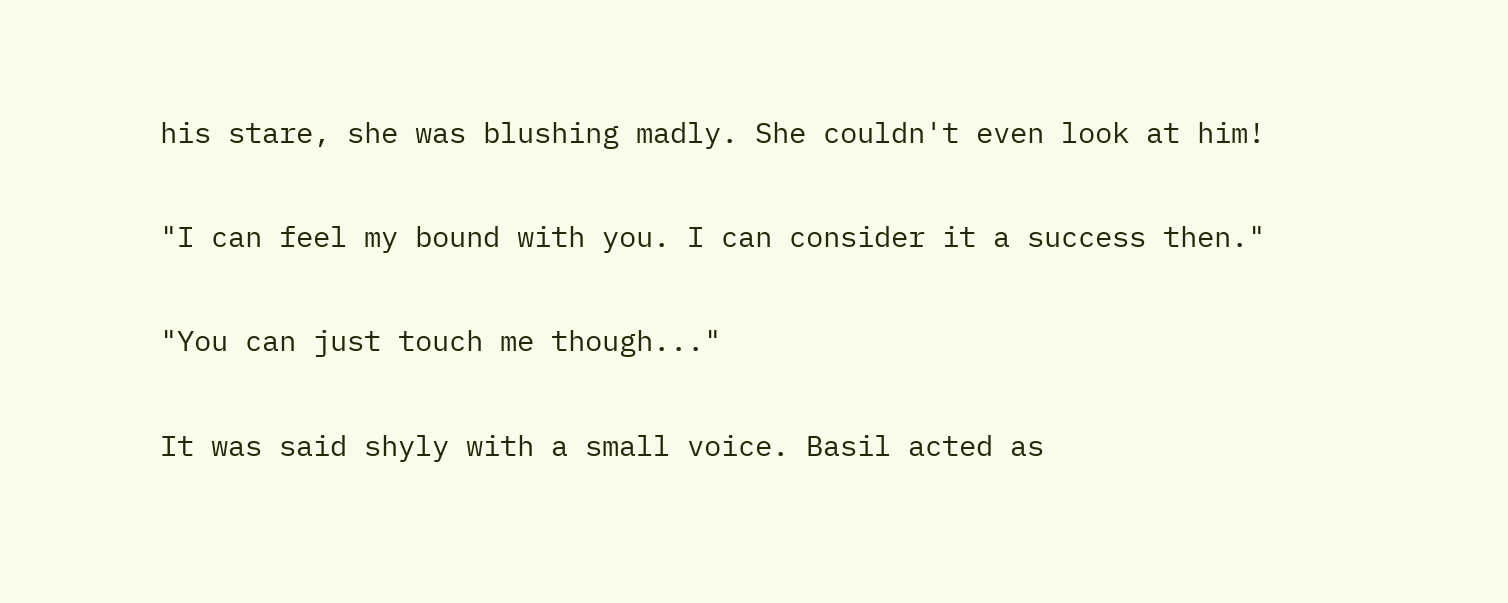his stare, she was blushing madly. She couldn't even look at him!

"I can feel my bound with you. I can consider it a success then."

"You can just touch me though..."

It was said shyly with a small voice. Basil acted as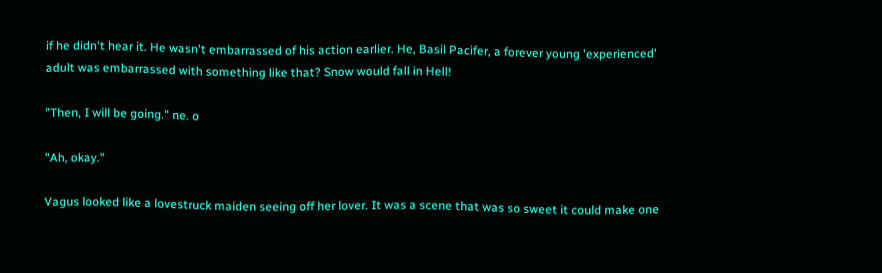if he didn't hear it. He wasn't embarrassed of his action earlier. He, Basil Pacifer, a forever young 'experienced' adult was embarrassed with something like that? Snow would fall in Hell!

"Then, I will be going." ne. o

"Ah, okay."

Vagus looked like a lovestruck maiden seeing off her lover. It was a scene that was so sweet it could make one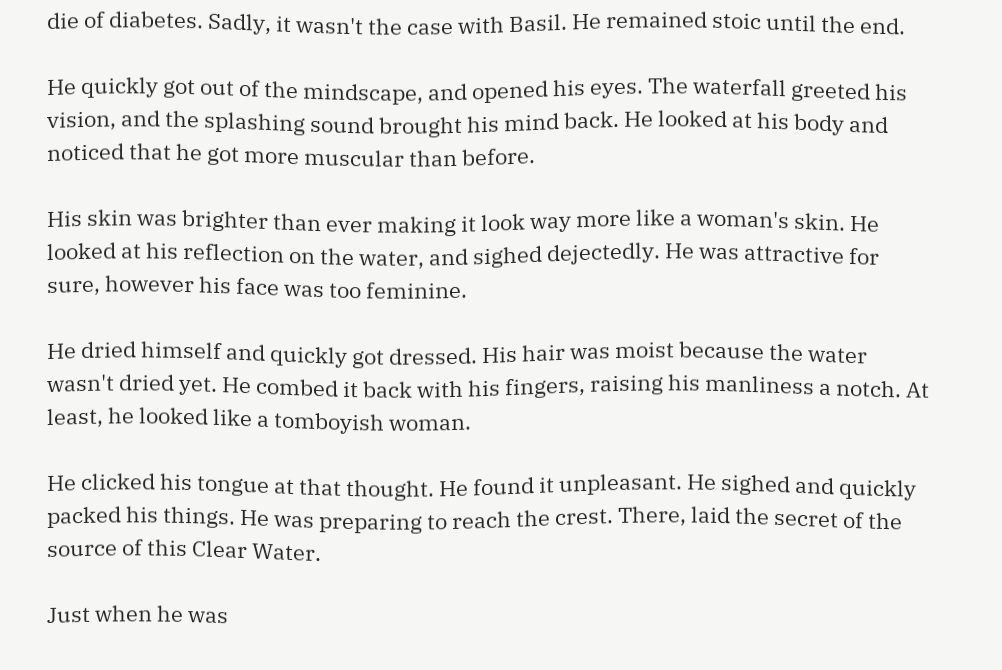die of diabetes. Sadly, it wasn't the case with Basil. He remained stoic until the end.

He quickly got out of the mindscape, and opened his eyes. The waterfall greeted his vision, and the splashing sound brought his mind back. He looked at his body and noticed that he got more muscular than before.

His skin was brighter than ever making it look way more like a woman's skin. He looked at his reflection on the water, and sighed dejectedly. He was attractive for sure, however his face was too feminine.

He dried himself and quickly got dressed. His hair was moist because the water wasn't dried yet. He combed it back with his fingers, raising his manliness a notch. At least, he looked like a tomboyish woman.

He clicked his tongue at that thought. He found it unpleasant. He sighed and quickly packed his things. He was preparing to reach the crest. There, laid the secret of the source of this Clear Water.

Just when he was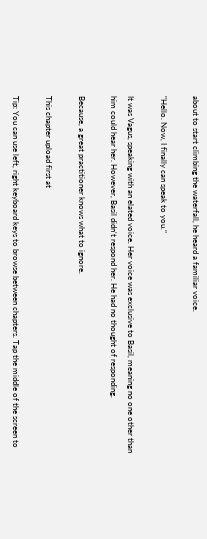about to start climbing the waterfall, he heard a familiar voice.

"Hello. Now, I finally can speak to you."

It was Vagus, speaking with an elated voice. Her voice was exclusive to Basil, meaning no one other than him could hear her. However, Basil didn't respond her. He had no thought of responding.

Because, a great practitioner knows what to ignore.

This chapter upload first at

Tip: You can use left, right keyboard keys to browse between chapters. Tap the middle of the screen to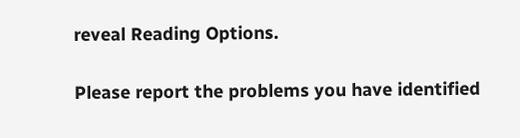reveal Reading Options.

Please report the problems you have identified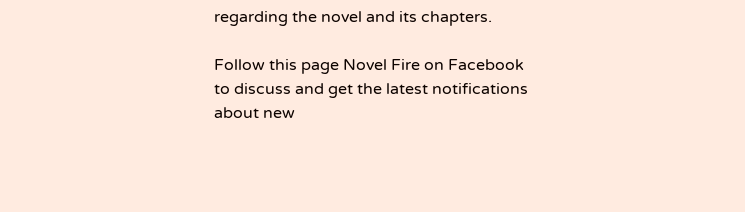regarding the novel and its chapters.

Follow this page Novel Fire on Facebook to discuss and get the latest notifications about new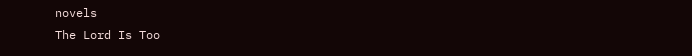novels
The Lord Is Too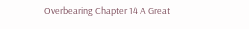Overbearing Chapter 14 A Great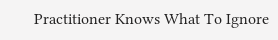Practitioner Knows What To Ignore